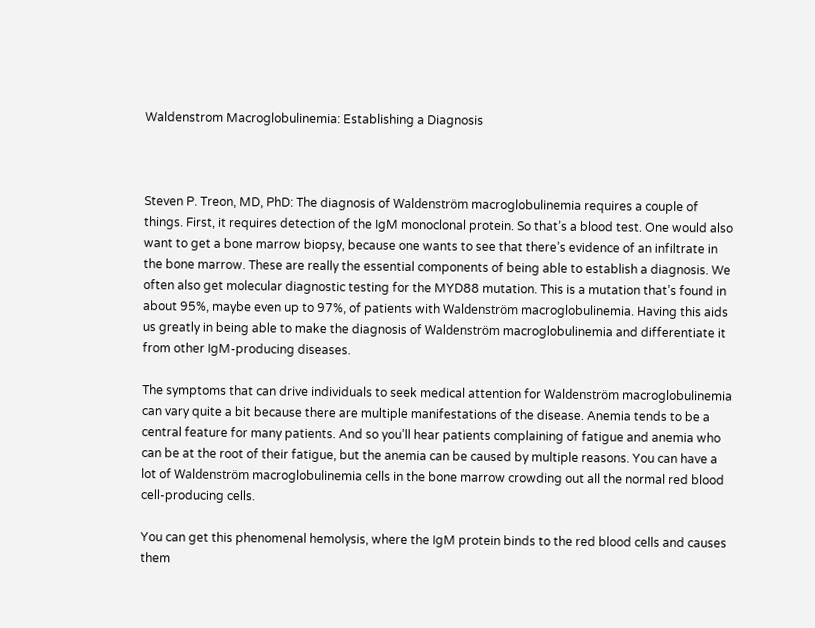Waldenstrom Macroglobulinemia: Establishing a Diagnosis



Steven P. Treon, MD, PhD: The diagnosis of Waldenström macroglobulinemia requires a couple of things. First, it requires detection of the IgM monoclonal protein. So that’s a blood test. One would also want to get a bone marrow biopsy, because one wants to see that there’s evidence of an infiltrate in the bone marrow. These are really the essential components of being able to establish a diagnosis. We often also get molecular diagnostic testing for the MYD88 mutation. This is a mutation that’s found in about 95%, maybe even up to 97%, of patients with Waldenström macroglobulinemia. Having this aids us greatly in being able to make the diagnosis of Waldenström macroglobulinemia and differentiate it from other IgM-producing diseases.

The symptoms that can drive individuals to seek medical attention for Waldenström macroglobulinemia can vary quite a bit because there are multiple manifestations of the disease. Anemia tends to be a central feature for many patients. And so you’ll hear patients complaining of fatigue and anemia who can be at the root of their fatigue, but the anemia can be caused by multiple reasons. You can have a lot of Waldenström macroglobulinemia cells in the bone marrow crowding out all the normal red blood cell-producing cells.

You can get this phenomenal hemolysis, where the IgM protein binds to the red blood cells and causes them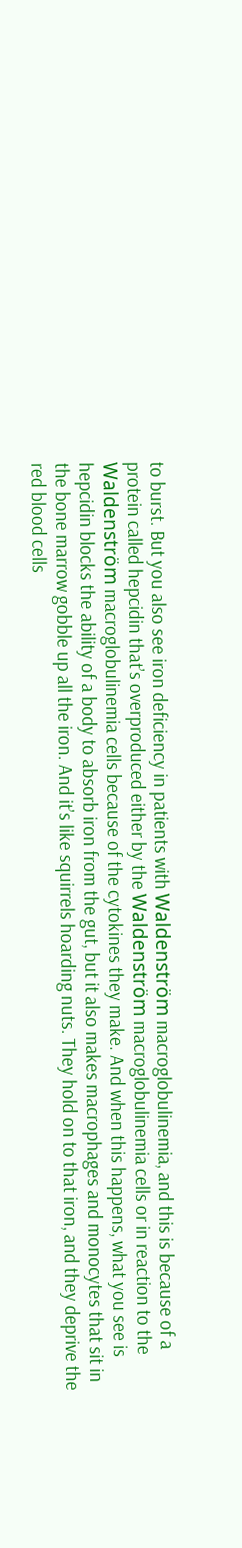to burst. But you also see iron deficiency in patients with Waldenström macroglobulinemia, and this is because of a protein called hepcidin that’s overproduced either by the Waldenström macroglobulinemia cells or in reaction to the Waldenström macroglobulinemia cells because of the cytokines they make. And when this happens, what you see is hepcidin blocks the ability of a body to absorb iron from the gut, but it also makes macrophages and monocytes that sit in the bone marrow gobble up all the iron. And it’s like squirrels hoarding nuts. They hold on to that iron, and they deprive the red blood cells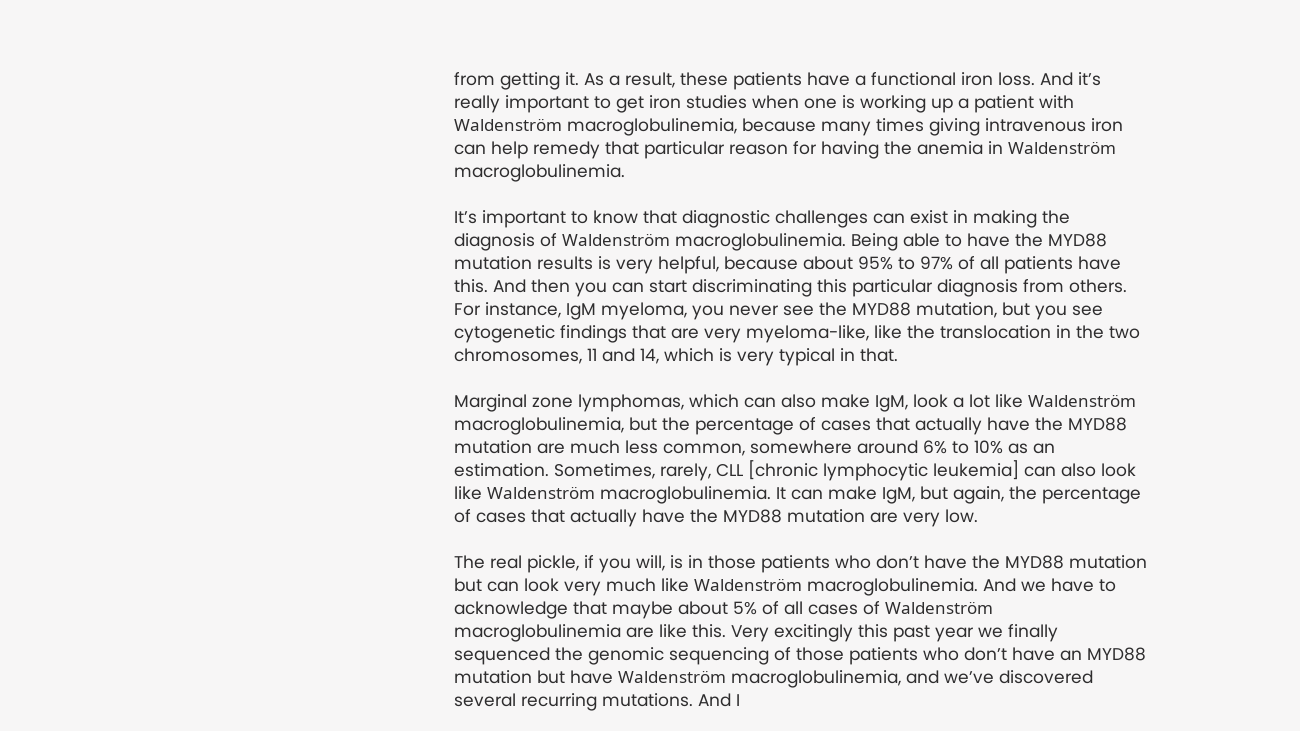from getting it. As a result, these patients have a functional iron loss. And it’s really important to get iron studies when one is working up a patient with Waldenström macroglobulinemia, because many times giving intravenous iron can help remedy that particular reason for having the anemia in Waldenström macroglobulinemia.

It’s important to know that diagnostic challenges can exist in making the diagnosis of Waldenström macroglobulinemia. Being able to have the MYD88 mutation results is very helpful, because about 95% to 97% of all patients have this. And then you can start discriminating this particular diagnosis from others. For instance, IgM myeloma, you never see the MYD88 mutation, but you see cytogenetic findings that are very myeloma-like, like the translocation in the two chromosomes, 11 and 14, which is very typical in that.

Marginal zone lymphomas, which can also make IgM, look a lot like Waldenström macroglobulinemia, but the percentage of cases that actually have the MYD88 mutation are much less common, somewhere around 6% to 10% as an estimation. Sometimes, rarely, CLL [chronic lymphocytic leukemia] can also look like Waldenström macroglobulinemia. It can make IgM, but again, the percentage of cases that actually have the MYD88 mutation are very low.

The real pickle, if you will, is in those patients who don’t have the MYD88 mutation but can look very much like Waldenström macroglobulinemia. And we have to acknowledge that maybe about 5% of all cases of Waldenström macroglobulinemia are like this. Very excitingly this past year we finally sequenced the genomic sequencing of those patients who don’t have an MYD88 mutation but have Waldenström macroglobulinemia, and we’ve discovered several recurring mutations. And I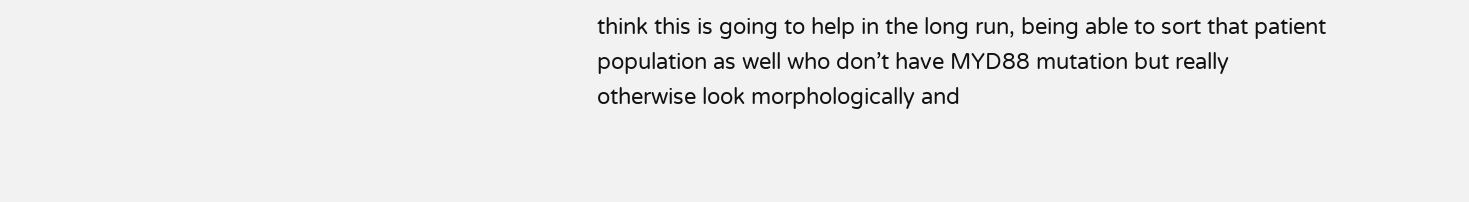think this is going to help in the long run, being able to sort that patient population as well who don’t have MYD88 mutation but really otherwise look morphologically and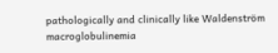pathologically and clinically like Waldenström macroglobulinemia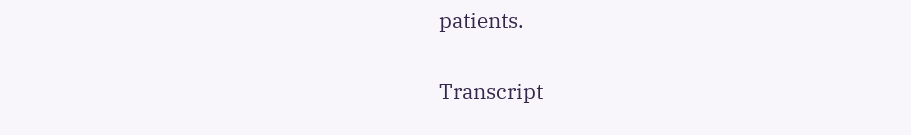patients.

Transcript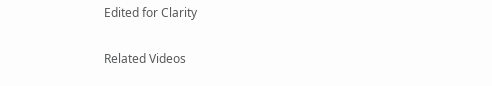Edited for Clarity

Related Videos